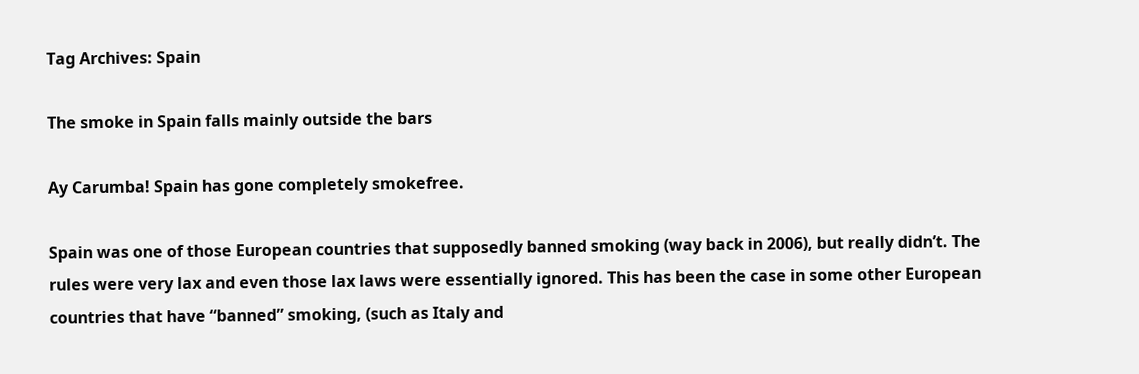Tag Archives: Spain

The smoke in Spain falls mainly outside the bars

Ay Carumba! Spain has gone completely smokefree.

Spain was one of those European countries that supposedly banned smoking (way back in 2006), but really didn’t. The rules were very lax and even those lax laws were essentially ignored. This has been the case in some other European countries that have “banned” smoking, (such as Italy and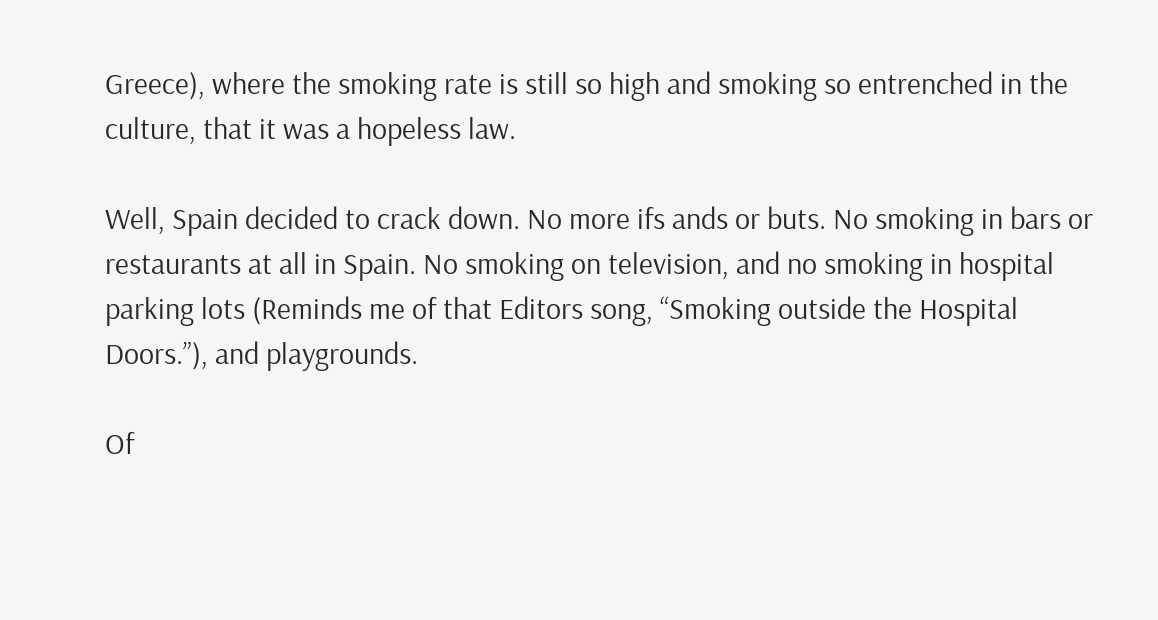Greece), where the smoking rate is still so high and smoking so entrenched in the culture, that it was a hopeless law.

Well, Spain decided to crack down. No more ifs ands or buts. No smoking in bars or restaurants at all in Spain. No smoking on television, and no smoking in hospital parking lots (Reminds me of that Editors song, “Smoking outside the Hospital Doors.”), and playgrounds.

Of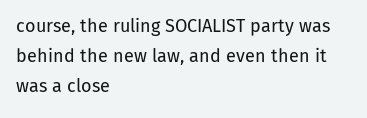course, the ruling SOCIALIST party was behind the new law, and even then it was a close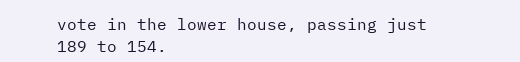vote in the lower house, passing just 189 to 154.